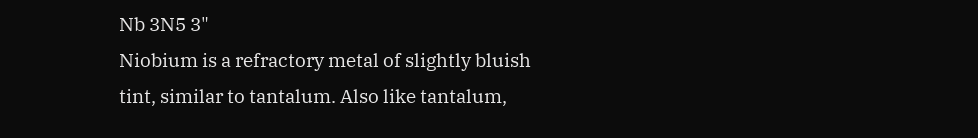Nb 3N5 3"
Niobium is a refractory metal of slightly bluish tint, similar to tantalum. Also like tantalum,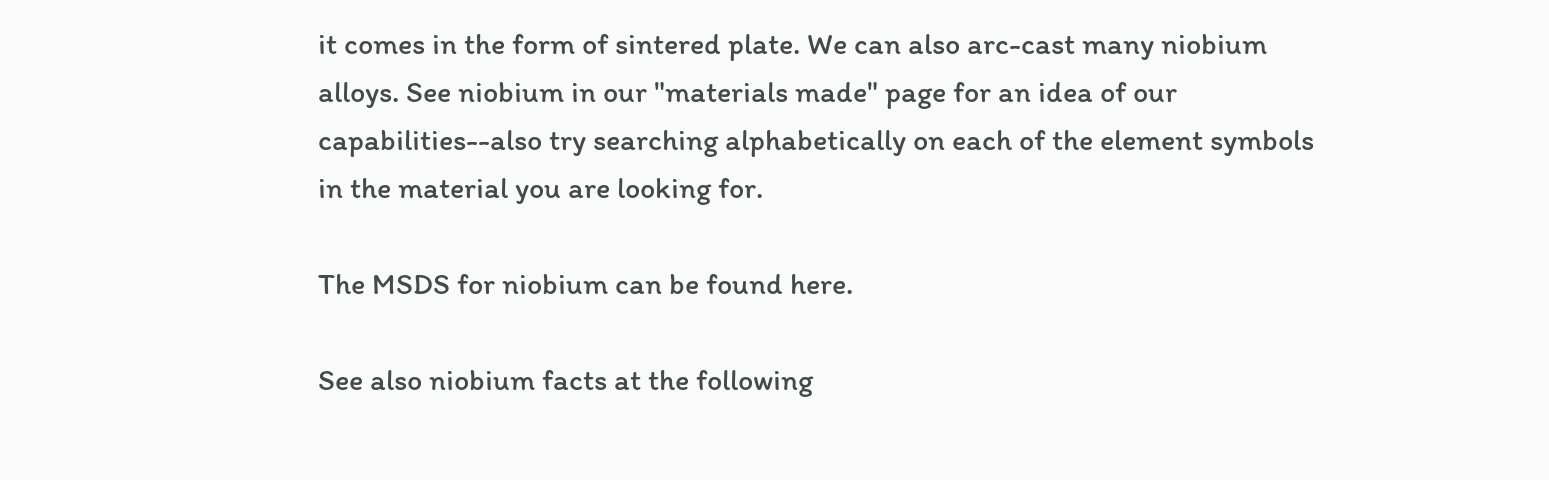it comes in the form of sintered plate. We can also arc-cast many niobium alloys. See niobium in our "materials made" page for an idea of our capabilities--also try searching alphabetically on each of the element symbols in the material you are looking for.

The MSDS for niobium can be found here.

See also niobium facts at the following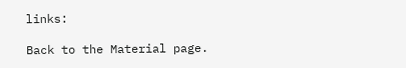links:

Back to the Material page.